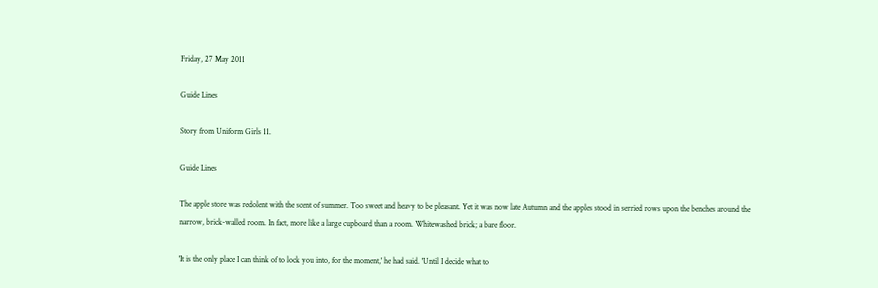Friday, 27 May 2011

Guide Lines

Story from Uniform Girls 11.

Guide Lines

The apple store was redolent with the scent of summer. Too sweet and heavy to be pleasant. Yet it was now late Autumn and the apples stood in serried rows upon the benches around the narrow, brick-walled room. In fact, more like a large cupboard than a room. Whitewashed brick; a bare floor.

'It is the only place I can think of to lock you into, for the moment,' he had said. 'Until I decide what to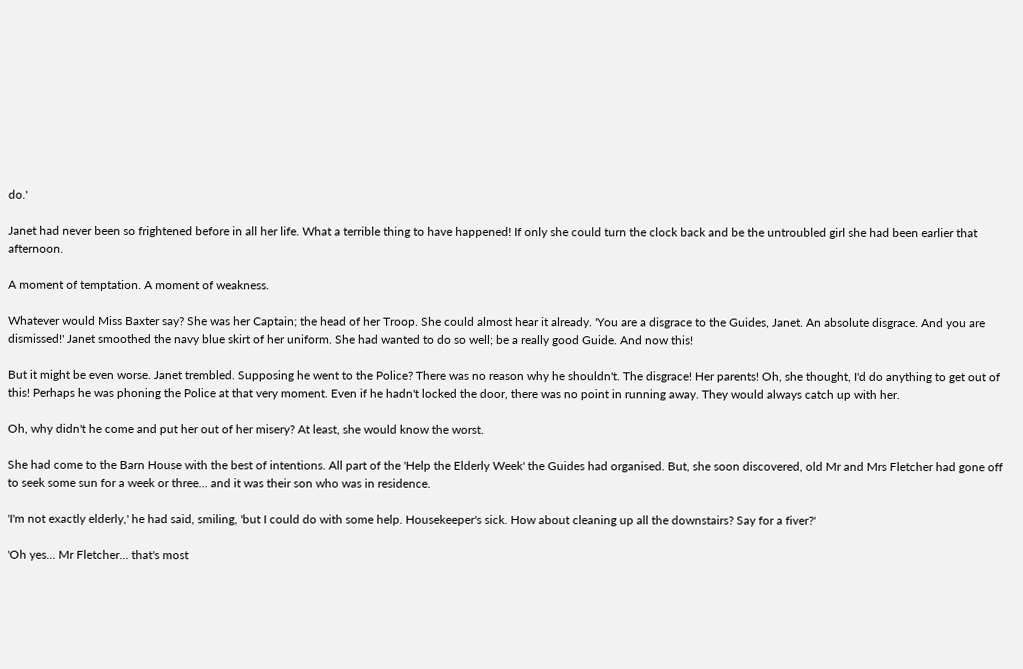do.'

Janet had never been so frightened before in all her life. What a terrible thing to have happened! If only she could turn the clock back and be the untroubled girl she had been earlier that afternoon.

A moment of temptation. A moment of weakness.

Whatever would Miss Baxter say? She was her Captain; the head of her Troop. She could almost hear it already. 'You are a disgrace to the Guides, Janet. An absolute disgrace. And you are dismissed!' Janet smoothed the navy blue skirt of her uniform. She had wanted to do so well; be a really good Guide. And now this!

But it might be even worse. Janet trembled. Supposing he went to the Police? There was no reason why he shouldn't. The disgrace! Her parents! Oh, she thought, I'd do anything to get out of this! Perhaps he was phoning the Police at that very moment. Even if he hadn't locked the door, there was no point in running away. They would always catch up with her.

Oh, why didn't he come and put her out of her misery? At least, she would know the worst.

She had come to the Barn House with the best of intentions. All part of the 'Help the Elderly Week' the Guides had organised. But, she soon discovered, old Mr and Mrs Fletcher had gone off to seek some sun for a week or three... and it was their son who was in residence.

'I'm not exactly elderly,' he had said, smiling, 'but I could do with some help. Housekeeper's sick. How about cleaning up all the downstairs? Say for a fiver?'

'Oh yes... Mr Fletcher... that's most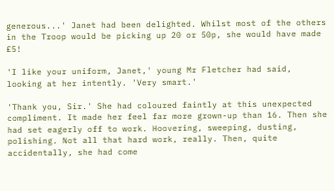generous...' Janet had been delighted. Whilst most of the others in the Troop would be picking up 20 or 50p, she would have made £5!

'I like your uniform, Janet,' young Mr Fletcher had said, looking at her intently. 'Very smart.'

'Thank you, Sir.' She had coloured faintly at this unexpected compliment. It made her feel far more grown-up than 16. Then she had set eagerly off to work. Hoovering, sweeping, dusting, polishing. Not all that hard work, really. Then, quite accidentally, she had come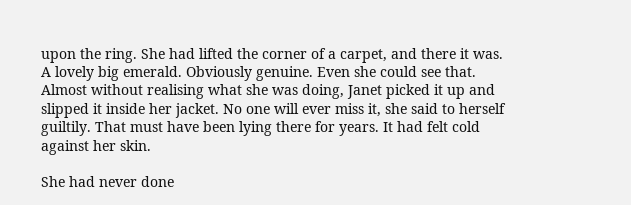upon the ring. She had lifted the corner of a carpet, and there it was. A lovely big emerald. Obviously genuine. Even she could see that. Almost without realising what she was doing, Janet picked it up and slipped it inside her jacket. No one will ever miss it, she said to herself guiltily. That must have been lying there for years. It had felt cold against her skin.

She had never done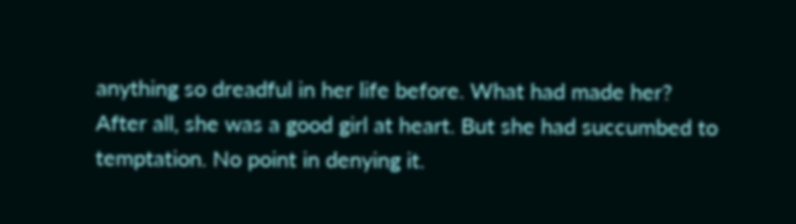anything so dreadful in her life before. What had made her? After all, she was a good girl at heart. But she had succumbed to temptation. No point in denying it.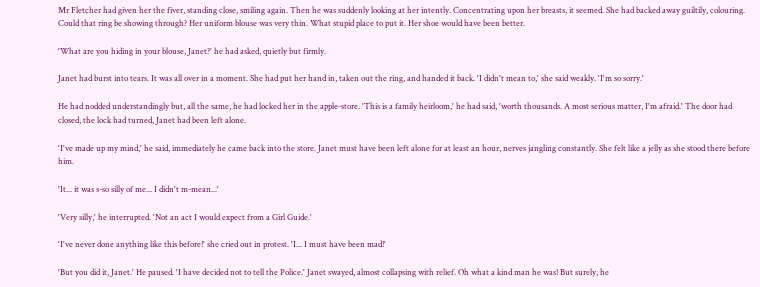Mr Fletcher had given her the fiver, standing close, smiling again. Then he was suddenly looking at her intently. Concentrating upon her breasts, it seemed. She had backed away guiltily, colouring. Could that ring be showing through? Her uniform blouse was very thin. What stupid place to put it. Her shoe would have been better.

'What are you hiding in your blouse, Janet?' he had asked, quietly but firmly.

Janet had burst into tears. It was all over in a moment. She had put her hand in, taken out the ring, and handed it back. 'I didn't mean to,' she said weakly. 'I'm so sorry.'

He had nodded understandingly but, all the same, he had locked her in the apple-store. 'This is a family heirloom,' he had said, 'worth thousands. A most serious matter, I'm afraid.' The door had closed, the lock had turned, Janet had been left alone.

'I've made up my mind,' he said, immediately he came back into the store. Janet must have been left alone for at least an hour, nerves jangling constantly. She felt like a jelly as she stood there before him.

'It... it was s-so silly of me... I didn't m-mean...'

'Very silly,' he interrupted. 'Not an act I would expect from a Girl Guide.'

'I've never done anything like this before!' she cried out in protest. 'I... I must have been mad!'

'But you did it, Janet.' He paused. 'I have decided not to tell the Police.' Janet swayed, almost collapsing with relief. Oh what a kind man he was! But surely, he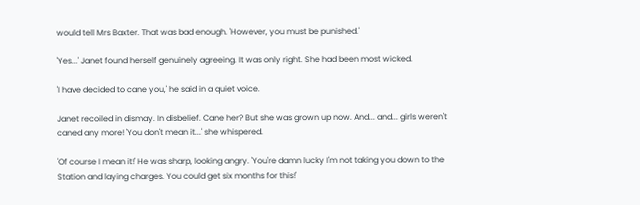would tell Mrs Baxter. That was bad enough. 'However, you must be punished.'

'Yes...' Janet found herself genuinely agreeing. It was only right. She had been most wicked.

'I have decided to cane you,' he said in a quiet voice.

Janet recoiled in dismay. In disbelief. Cane her? But she was grown up now. And... and... girls weren't caned any more! 'You don't mean it...' she whispered.

'Of course I mean it!' He was sharp, looking angry. 'You're damn lucky I'm not taking you down to the Station and laying charges. You could get six months for this!'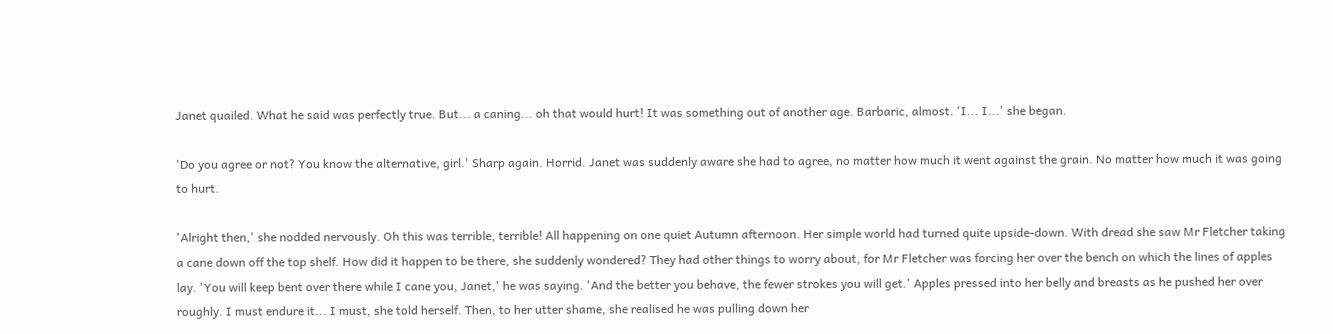Janet quailed. What he said was perfectly true. But... a caning... oh that would hurt! It was something out of another age. Barbaric, almost. 'I... I...' she began.

'Do you agree or not? You know the alternative, girl.' Sharp again. Horrid. Janet was suddenly aware she had to agree, no matter how much it went against the grain. No matter how much it was going to hurt.

'Alright then,' she nodded nervously. Oh this was terrible, terrible! All happening on one quiet Autumn afternoon. Her simple world had turned quite upside-down. With dread she saw Mr Fletcher taking a cane down off the top shelf. How did it happen to be there, she suddenly wondered? They had other things to worry about, for Mr Fletcher was forcing her over the bench on which the lines of apples lay. 'You will keep bent over there while I cane you, Janet,' he was saying. 'And the better you behave, the fewer strokes you will get.' Apples pressed into her belly and breasts as he pushed her over roughly. I must endure it... I must, she told herself. Then, to her utter shame, she realised he was pulling down her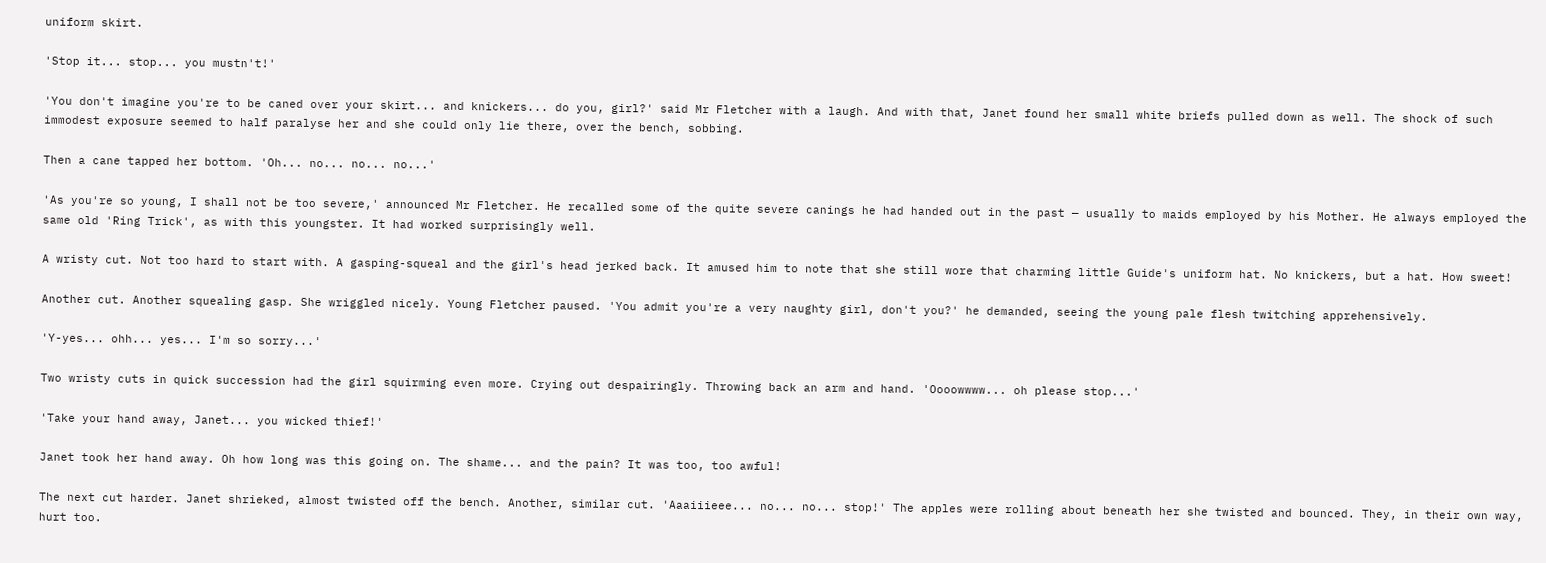uniform skirt.

'Stop it... stop... you mustn't!'

'You don't imagine you're to be caned over your skirt... and knickers... do you, girl?' said Mr Fletcher with a laugh. And with that, Janet found her small white briefs pulled down as well. The shock of such immodest exposure seemed to half paralyse her and she could only lie there, over the bench, sobbing.

Then a cane tapped her bottom. 'Oh... no... no... no...'

'As you're so young, I shall not be too severe,' announced Mr Fletcher. He recalled some of the quite severe canings he had handed out in the past — usually to maids employed by his Mother. He always employed the same old 'Ring Trick', as with this youngster. It had worked surprisingly well.

A wristy cut. Not too hard to start with. A gasping-squeal and the girl's head jerked back. It amused him to note that she still wore that charming little Guide's uniform hat. No knickers, but a hat. How sweet!

Another cut. Another squealing gasp. She wriggled nicely. Young Fletcher paused. 'You admit you're a very naughty girl, don't you?' he demanded, seeing the young pale flesh twitching apprehensively.

'Y-yes... ohh... yes... I'm so sorry...'

Two wristy cuts in quick succession had the girl squirming even more. Crying out despairingly. Throwing back an arm and hand. 'Oooowwww... oh please stop...'

'Take your hand away, Janet... you wicked thief!'

Janet took her hand away. Oh how long was this going on. The shame... and the pain? It was too, too awful!

The next cut harder. Janet shrieked, almost twisted off the bench. Another, similar cut. 'Aaaiiieee... no... no... stop!' The apples were rolling about beneath her she twisted and bounced. They, in their own way, hurt too.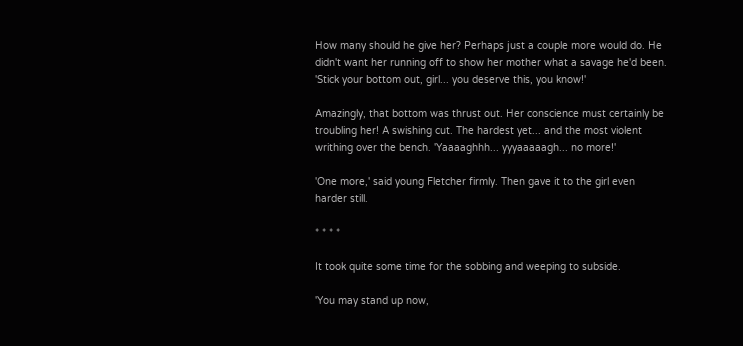How many should he give her? Perhaps just a couple more would do. He didn't want her running off to show her mother what a savage he'd been. 'Stick your bottom out, girl... you deserve this, you know!'

Amazingly, that bottom was thrust out. Her conscience must certainly be troubling her! A swishing cut. The hardest yet... and the most violent writhing over the bench. 'Yaaaaghhh... yyyaaaaagh... no more!'

'One more,' said young Fletcher firmly. Then gave it to the girl even harder still.

* * * *

It took quite some time for the sobbing and weeping to subside.

'You may stand up now,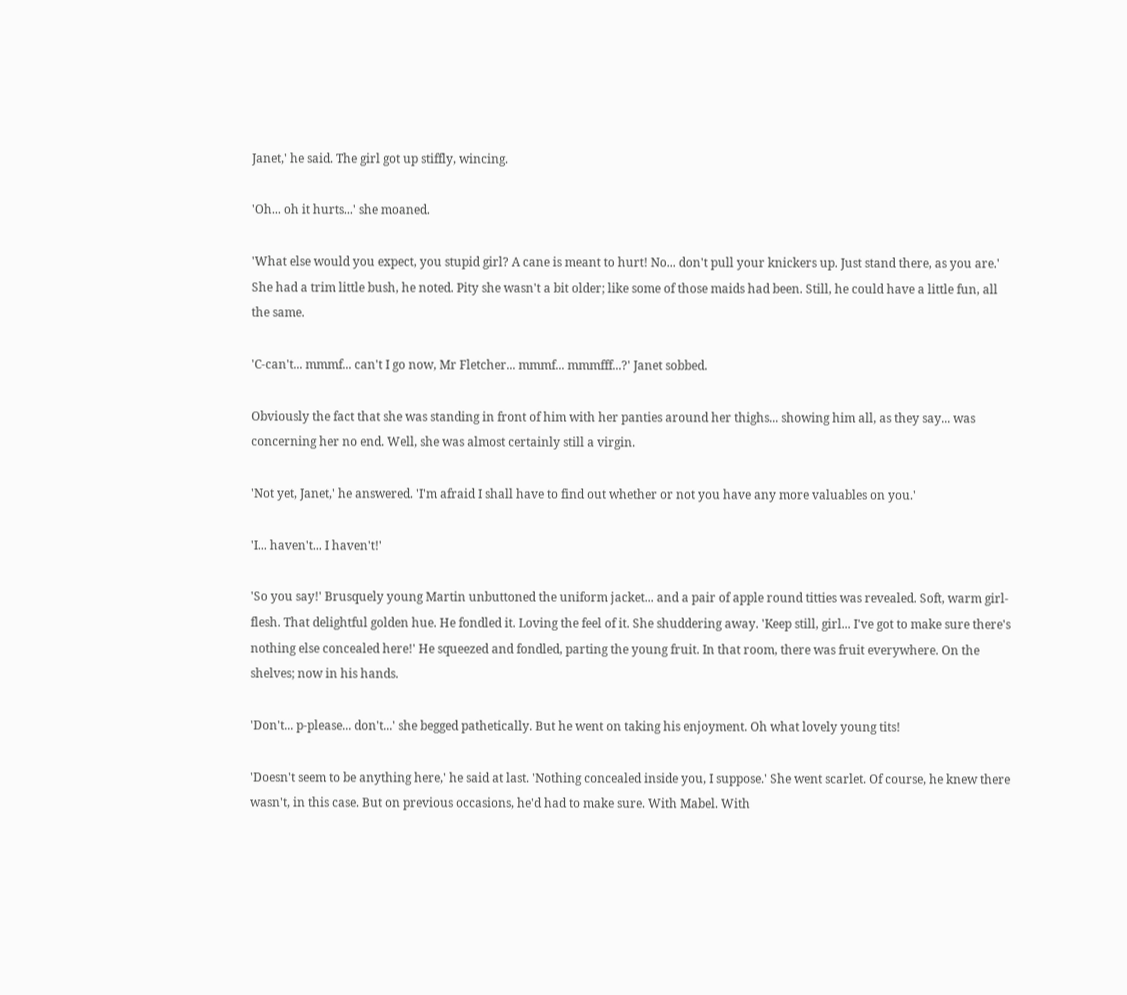Janet,' he said. The girl got up stiffly, wincing.

'Oh... oh it hurts...' she moaned.

'What else would you expect, you stupid girl? A cane is meant to hurt! No... don't pull your knickers up. Just stand there, as you are.' She had a trim little bush, he noted. Pity she wasn't a bit older; like some of those maids had been. Still, he could have a little fun, all the same.

'C-can't... mmmf... can't I go now, Mr Fletcher... mmmf... mmmfff...?' Janet sobbed.

Obviously the fact that she was standing in front of him with her panties around her thighs... showing him all, as they say... was concerning her no end. Well, she was almost certainly still a virgin.

'Not yet, Janet,' he answered. 'I'm afraid I shall have to find out whether or not you have any more valuables on you.'

'I... haven't... I haven't!'

'So you say!' Brusquely young Martin unbuttoned the uniform jacket... and a pair of apple round titties was revealed. Soft, warm girl-flesh. That delightful golden hue. He fondled it. Loving the feel of it. She shuddering away. 'Keep still, girl... I've got to make sure there's nothing else concealed here!' He squeezed and fondled, parting the young fruit. In that room, there was fruit everywhere. On the shelves; now in his hands.

'Don't... p-please... don't...' she begged pathetically. But he went on taking his enjoyment. Oh what lovely young tits!

'Doesn't seem to be anything here,' he said at last. 'Nothing concealed inside you, I suppose.' She went scarlet. Of course, he knew there wasn't, in this case. But on previous occasions, he'd had to make sure. With Mabel. With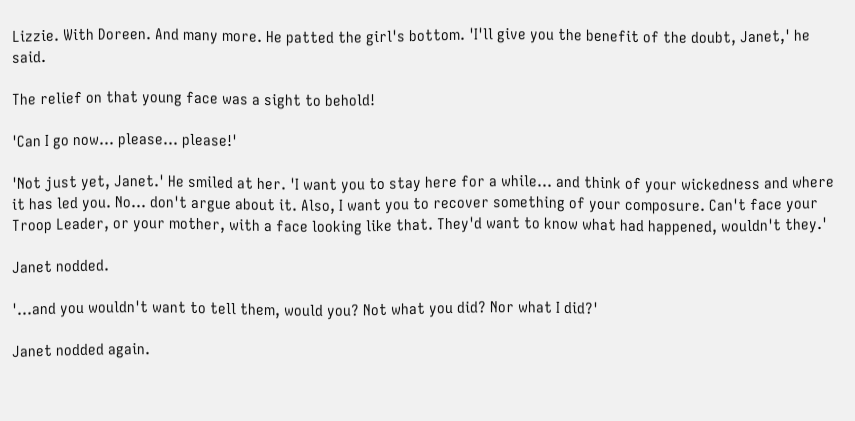Lizzie. With Doreen. And many more. He patted the girl's bottom. 'I'll give you the benefit of the doubt, Janet,' he said.

The relief on that young face was a sight to behold!

'Can I go now... please... please!'

'Not just yet, Janet.' He smiled at her. 'I want you to stay here for a while... and think of your wickedness and where it has led you. No... don't argue about it. Also, I want you to recover something of your composure. Can't face your Troop Leader, or your mother, with a face looking like that. They'd want to know what had happened, wouldn't they.'

Janet nodded.

'...and you wouldn't want to tell them, would you? Not what you did? Nor what I did?'

Janet nodded again.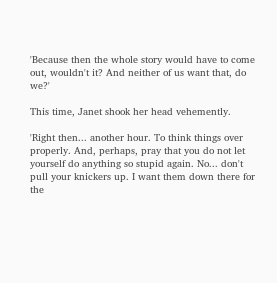'Because then the whole story would have to come out, wouldn't it? And neither of us want that, do we?'

This time, Janet shook her head vehemently.

'Right then... another hour. To think things over properly. And, perhaps, pray that you do not let yourself do anything so stupid again. No... don't pull your knickers up. I want them down there for the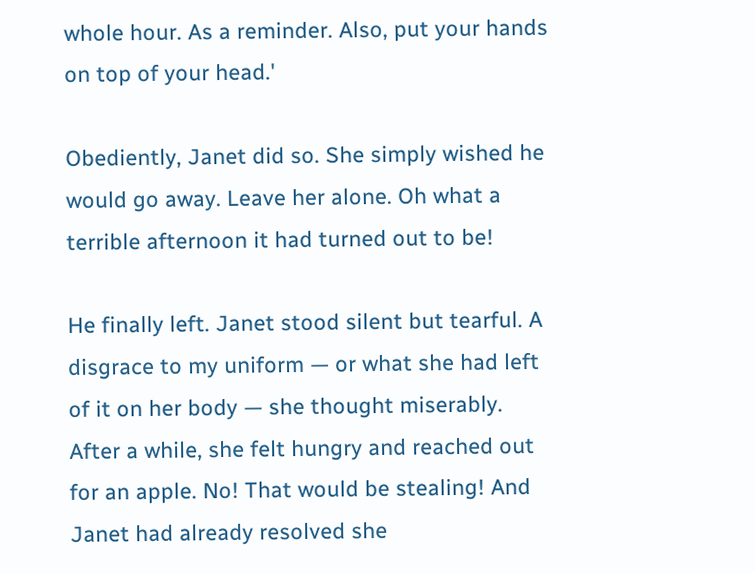whole hour. As a reminder. Also, put your hands on top of your head.'

Obediently, Janet did so. She simply wished he would go away. Leave her alone. Oh what a terrible afternoon it had turned out to be!

He finally left. Janet stood silent but tearful. A disgrace to my uniform — or what she had left of it on her body — she thought miserably. After a while, she felt hungry and reached out for an apple. No! That would be stealing! And Janet had already resolved she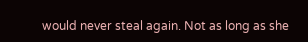would never steal again. Not as long as she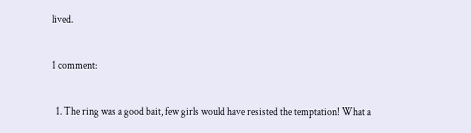lived.

1 comment:

  1. The ring was a good bait, few girls would have resisted the temptation! What a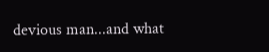devious man...and what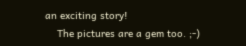an exciting story!
    The pictures are a gem too. ;-)